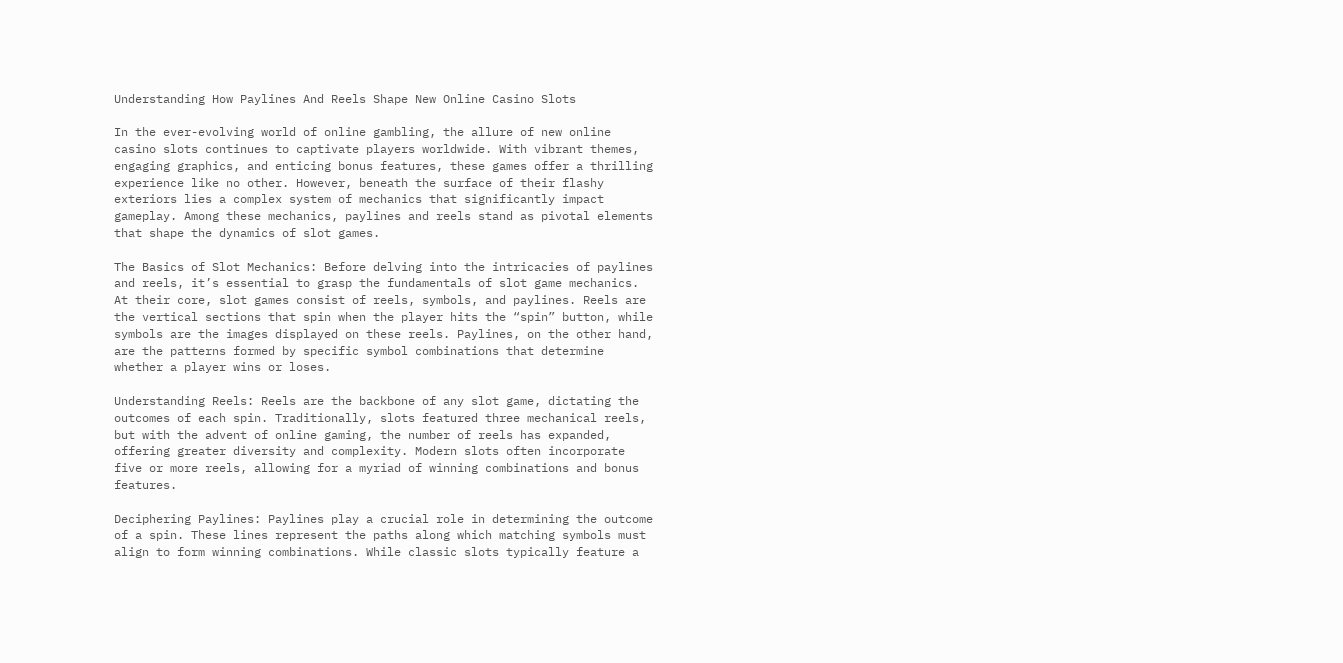Understanding How Paylines And Reels Shape New Online Casino Slots

In the ever-evolving world of online gambling, the allure of new online casino slots continues to captivate players worldwide. With vibrant themes, engaging graphics, and enticing bonus features, these games offer a thrilling experience like no other. However, beneath the surface of their flashy exteriors lies a complex system of mechanics that significantly impact gameplay. Among these mechanics, paylines and reels stand as pivotal elements that shape the dynamics of slot games.

The Basics of Slot Mechanics: Before delving into the intricacies of paylines and reels, it’s essential to grasp the fundamentals of slot game mechanics. At their core, slot games consist of reels, symbols, and paylines. Reels are the vertical sections that spin when the player hits the “spin” button, while symbols are the images displayed on these reels. Paylines, on the other hand, are the patterns formed by specific symbol combinations that determine whether a player wins or loses.

Understanding Reels: Reels are the backbone of any slot game, dictating the outcomes of each spin. Traditionally, slots featured three mechanical reels, but with the advent of online gaming, the number of reels has expanded, offering greater diversity and complexity. Modern slots often incorporate five or more reels, allowing for a myriad of winning combinations and bonus features.

Deciphering Paylines: Paylines play a crucial role in determining the outcome of a spin. These lines represent the paths along which matching symbols must align to form winning combinations. While classic slots typically feature a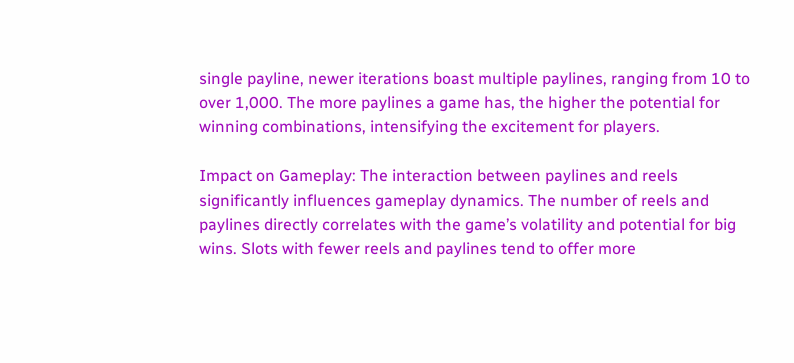single payline, newer iterations boast multiple paylines, ranging from 10 to over 1,000. The more paylines a game has, the higher the potential for winning combinations, intensifying the excitement for players.

Impact on Gameplay: The interaction between paylines and reels significantly influences gameplay dynamics. The number of reels and paylines directly correlates with the game’s volatility and potential for big wins. Slots with fewer reels and paylines tend to offer more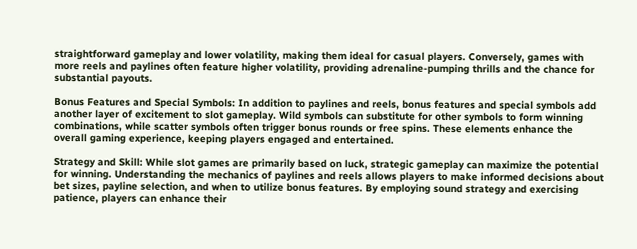straightforward gameplay and lower volatility, making them ideal for casual players. Conversely, games with more reels and paylines often feature higher volatility, providing adrenaline-pumping thrills and the chance for substantial payouts.

Bonus Features and Special Symbols: In addition to paylines and reels, bonus features and special symbols add another layer of excitement to slot gameplay. Wild symbols can substitute for other symbols to form winning combinations, while scatter symbols often trigger bonus rounds or free spins. These elements enhance the overall gaming experience, keeping players engaged and entertained.

Strategy and Skill: While slot games are primarily based on luck, strategic gameplay can maximize the potential for winning. Understanding the mechanics of paylines and reels allows players to make informed decisions about bet sizes, payline selection, and when to utilize bonus features. By employing sound strategy and exercising patience, players can enhance their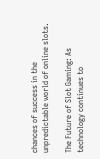chances of success in the unpredictable world of online slots.

The Future of Slot Gaming: As technology continues to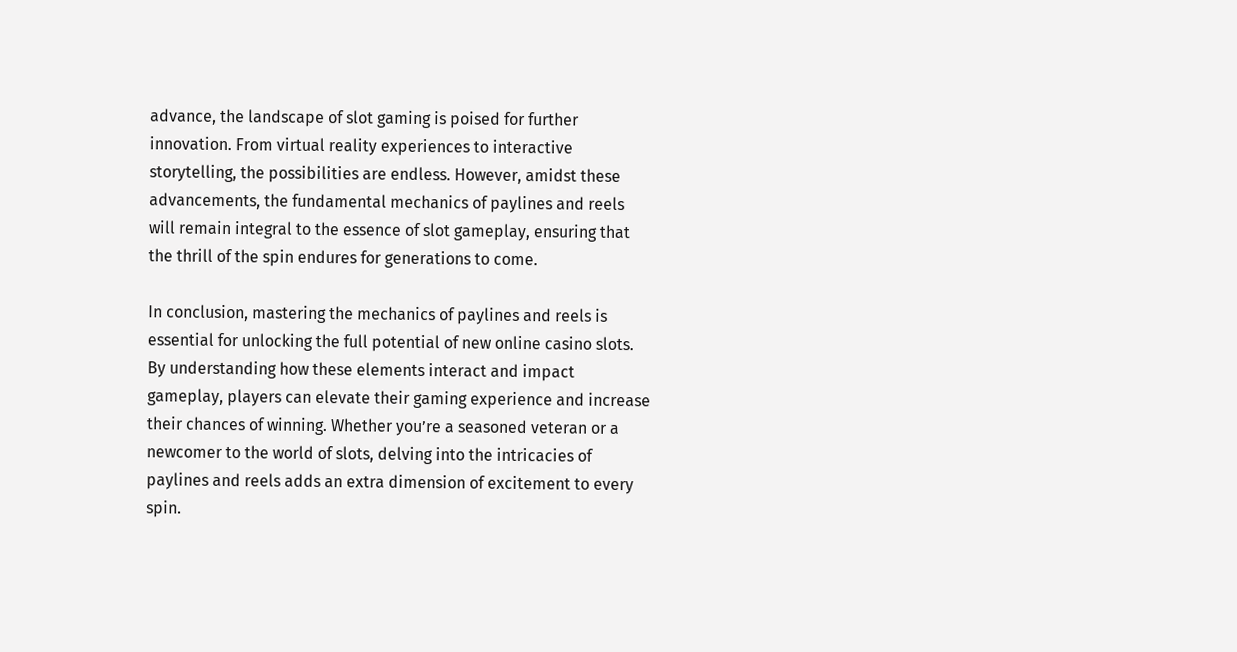advance, the landscape of slot gaming is poised for further innovation. From virtual reality experiences to interactive storytelling, the possibilities are endless. However, amidst these advancements, the fundamental mechanics of paylines and reels will remain integral to the essence of slot gameplay, ensuring that the thrill of the spin endures for generations to come.

In conclusion, mastering the mechanics of paylines and reels is essential for unlocking the full potential of new online casino slots. By understanding how these elements interact and impact gameplay, players can elevate their gaming experience and increase their chances of winning. Whether you’re a seasoned veteran or a newcomer to the world of slots, delving into the intricacies of paylines and reels adds an extra dimension of excitement to every spin.